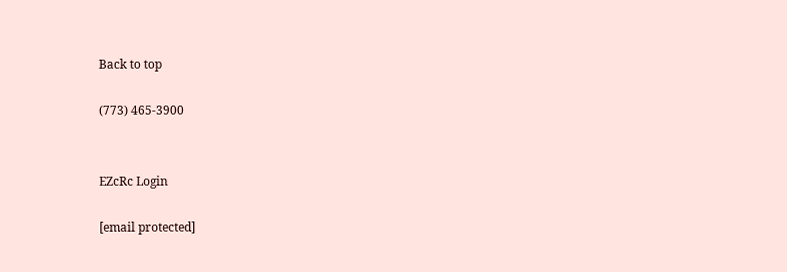Back to top

(773) 465-3900


EZcRc Login

[email protected]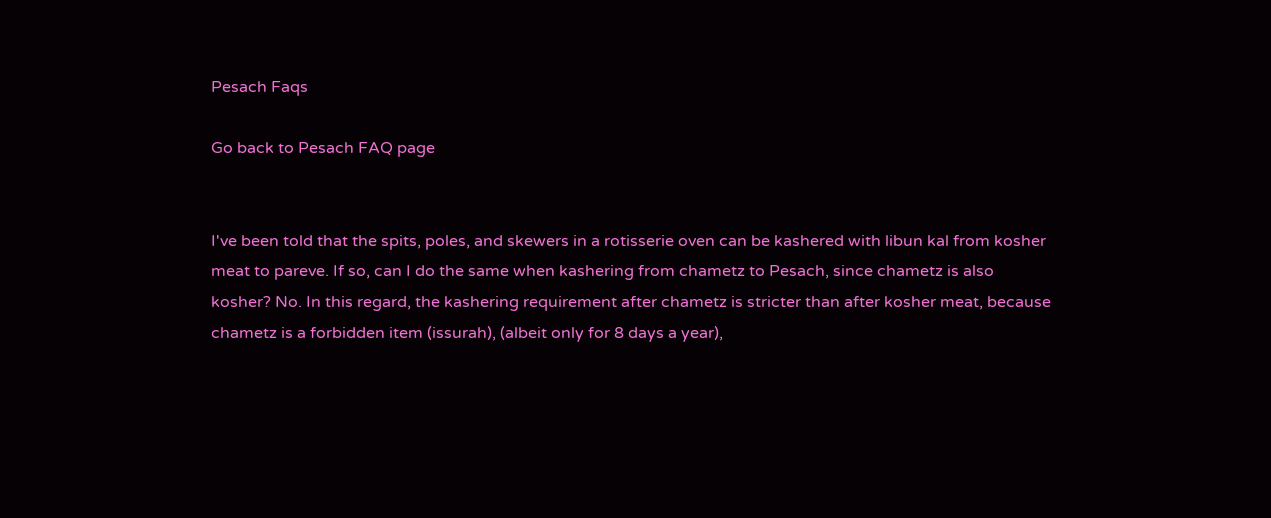Pesach Faqs

Go back to Pesach FAQ page


I've been told that the spits, poles, and skewers in a rotisserie oven can be kashered with libun kal from kosher meat to pareve. If so, can I do the same when kashering from chametz to Pesach, since chametz is also kosher? No. In this regard, the kashering requirement after chametz is stricter than after kosher meat, because chametz is a forbidden item (issurah), (albeit only for 8 days a year),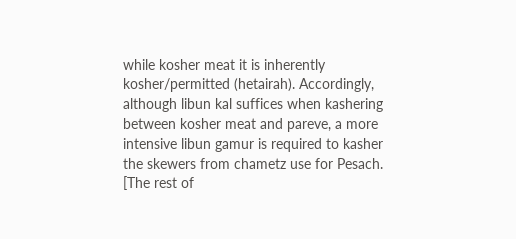while kosher meat it is inherently kosher/permitted (hetairah). Accordingly, although libun kal suffices when kashering between kosher meat and pareve, a more intensive libun gamur is required to kasher the skewers from chametz use for Pesach. [The rest of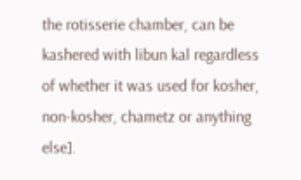the rotisserie chamber, can be kashered with libun kal regardless of whether it was used for kosher, non-kosher, chametz or anything else].